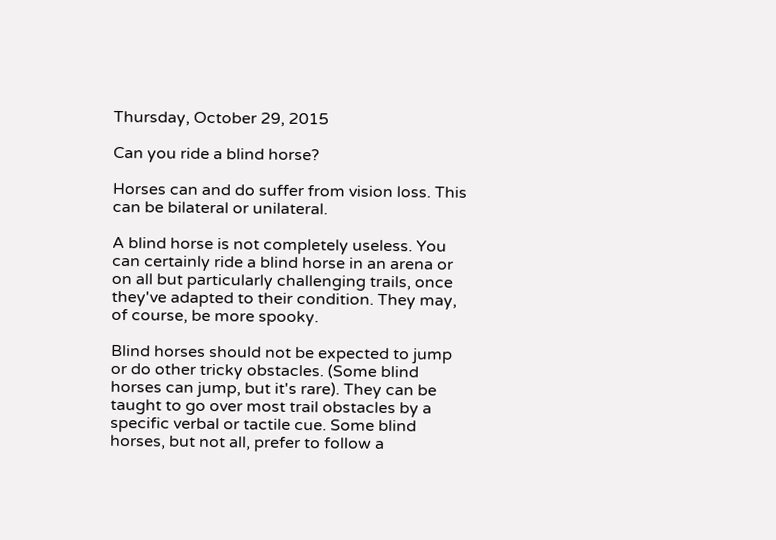Thursday, October 29, 2015

Can you ride a blind horse?

Horses can and do suffer from vision loss. This can be bilateral or unilateral.

A blind horse is not completely useless. You can certainly ride a blind horse in an arena or on all but particularly challenging trails, once they've adapted to their condition. They may, of course, be more spooky.

Blind horses should not be expected to jump or do other tricky obstacles. (Some blind horses can jump, but it's rare). They can be taught to go over most trail obstacles by a specific verbal or tactile cue. Some blind horses, but not all, prefer to follow a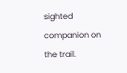sighted companion on the trail.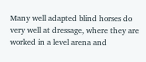Many well adapted blind horses do very well at dressage, where they are worked in a level arena and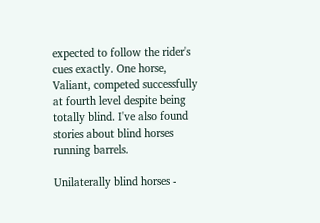expected to follow the rider's cues exactly. One horse, Valiant, competed successfully at fourth level despite being totally blind. I've also found stories about blind horses running barrels.

Unilaterally blind horses -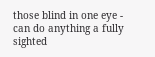those blind in one eye - can do anything a fully sighted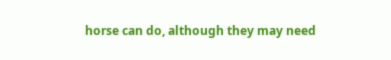horse can do, although they may need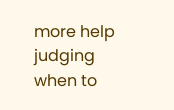more help judging when to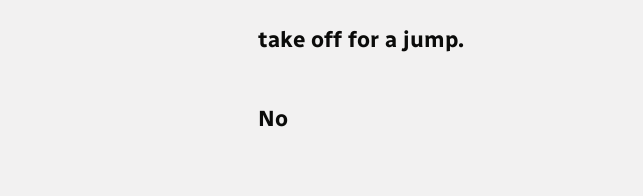take off for a jump.

No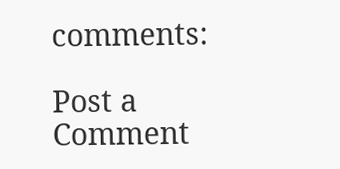comments:

Post a Comment